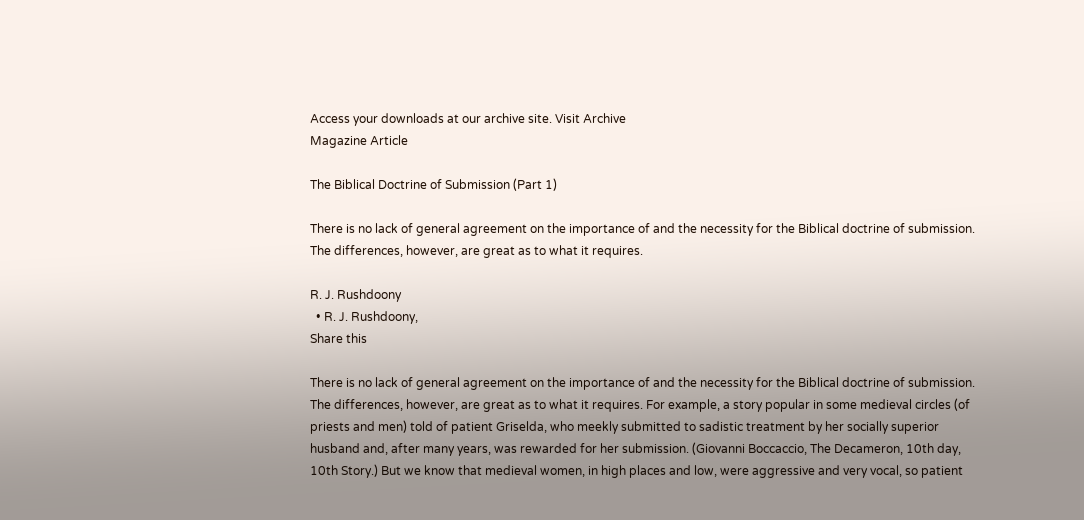Access your downloads at our archive site. Visit Archive
Magazine Article

The Biblical Doctrine of Submission (Part 1)

There is no lack of general agreement on the importance of and the necessity for the Biblical doctrine of submission. The differences, however, are great as to what it requires.

R. J. Rushdoony
  • R. J. Rushdoony,
Share this

There is no lack of general agreement on the importance of and the necessity for the Biblical doctrine of submission. The differences, however, are great as to what it requires. For example, a story popular in some medieval circles (of priests and men) told of patient Griselda, who meekly submitted to sadistic treatment by her socially superior husband and, after many years, was rewarded for her submission. (Giovanni Boccaccio, The Decameron, 10th day, 10th Story.) But we know that medieval women, in high places and low, were aggressive and very vocal, so patient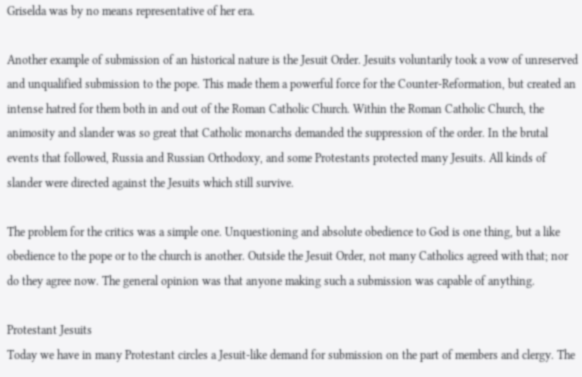Griselda was by no means representative of her era.

Another example of submission of an historical nature is the Jesuit Order. Jesuits voluntarily took a vow of unreserved and unqualified submission to the pope. This made them a powerful force for the Counter-Reformation, but created an intense hatred for them both in and out of the Roman Catholic Church. Within the Roman Catholic Church, the animosity and slander was so great that Catholic monarchs demanded the suppression of the order. In the brutal events that followed, Russia and Russian Orthodoxy, and some Protestants protected many Jesuits. All kinds of slander were directed against the Jesuits which still survive.

The problem for the critics was a simple one. Unquestioning and absolute obedience to God is one thing, but a like obedience to the pope or to the church is another. Outside the Jesuit Order, not many Catholics agreed with that; nor do they agree now. The general opinion was that anyone making such a submission was capable of anything.

Protestant Jesuits
Today we have in many Protestant circles a Jesuit-like demand for submission on the part of members and clergy. The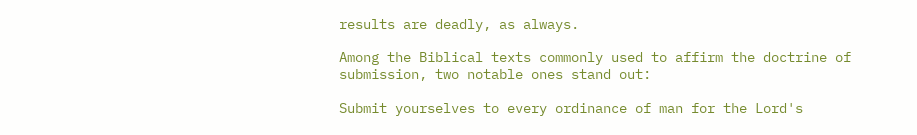results are deadly, as always.

Among the Biblical texts commonly used to affirm the doctrine of submission, two notable ones stand out:

Submit yourselves to every ordinance of man for the Lord's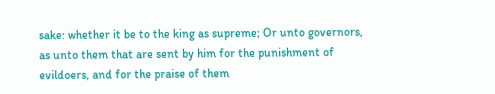sake: whether it be to the king as supreme; Or unto governors, as unto them that are sent by him for the punishment of evildoers, and for the praise of them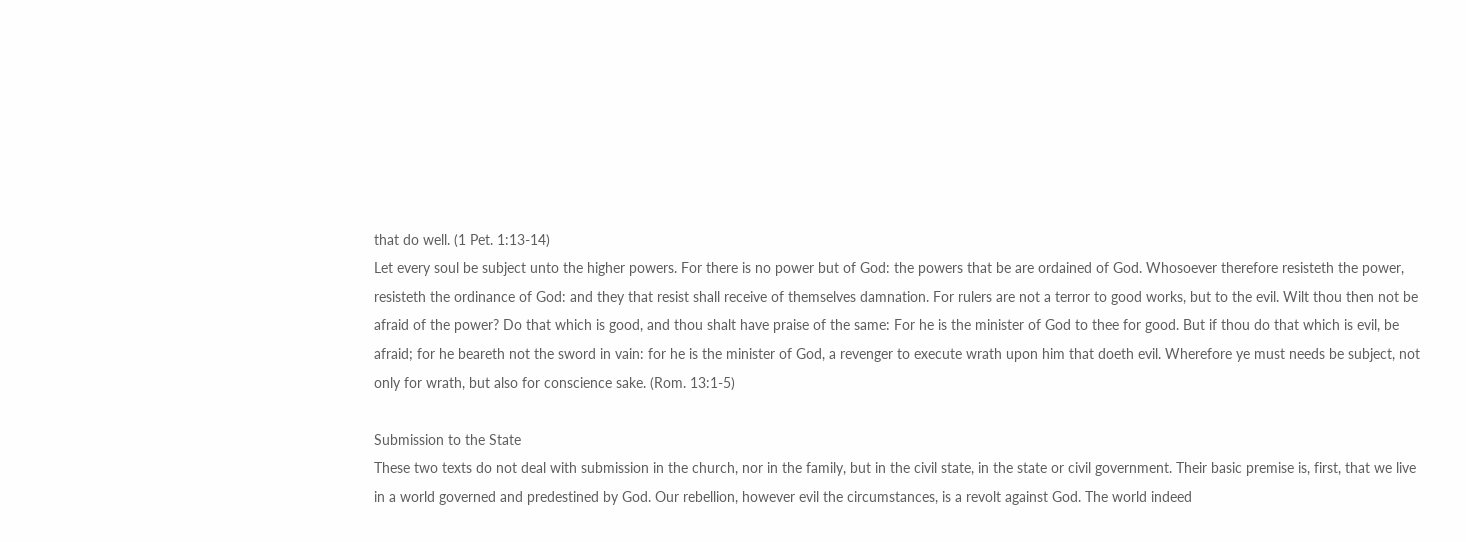that do well. (1 Pet. 1:13-14)
Let every soul be subject unto the higher powers. For there is no power but of God: the powers that be are ordained of God. Whosoever therefore resisteth the power, resisteth the ordinance of God: and they that resist shall receive of themselves damnation. For rulers are not a terror to good works, but to the evil. Wilt thou then not be afraid of the power? Do that which is good, and thou shalt have praise of the same: For he is the minister of God to thee for good. But if thou do that which is evil, be afraid; for he beareth not the sword in vain: for he is the minister of God, a revenger to execute wrath upon him that doeth evil. Wherefore ye must needs be subject, not only for wrath, but also for conscience sake. (Rom. 13:1-5)

Submission to the State
These two texts do not deal with submission in the church, nor in the family, but in the civil state, in the state or civil government. Their basic premise is, first, that we live in a world governed and predestined by God. Our rebellion, however evil the circumstances, is a revolt against God. The world indeed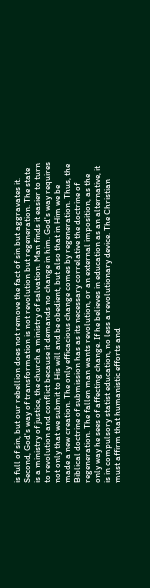is full of sin, but our rebellion does not remove the fact of sin but aggravates it. Second, God's way of transformation is not revolution but regeneration. The state is a ministry of justice, the church a ministry of salvation. Man finds it easier to turn to revolution and conflict because it demands no change in him. God's way requires not only that we submit to His will and be obedient, but also that in Him we be made a new creation. The only efficacious change comes by regeneration. Thus, the Biblical doctrine of submission has as its necessary correlative the doctrine of regeneration. The fallen man wants revolution, or an external imposition, as the only way he sees of affecting change. If he believes in education as an alternative, it is in compulsory statist education, no less a revolutionary device. The Christian must affirm that humanistic efforts and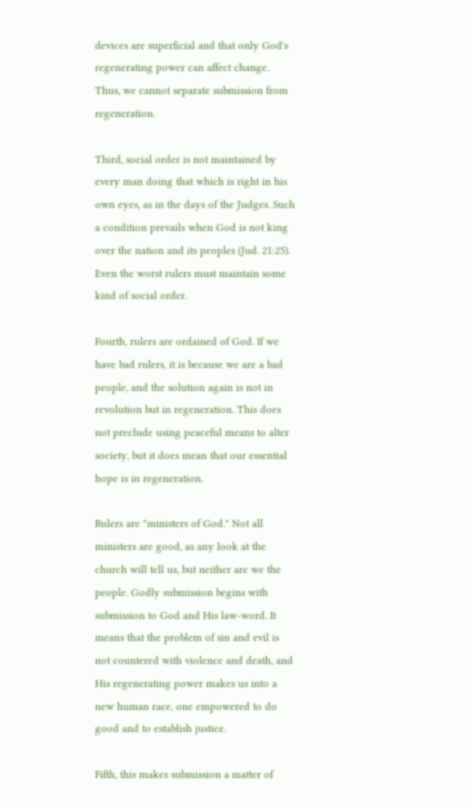devices are superficial and that only God's regenerating power can affect change. Thus, we cannot separate submission from regeneration.

Third, social order is not maintained by every man doing that which is right in his own eyes, as in the days of the Judges. Such a condition prevails when God is not king over the nation and its peoples (Jud. 21:25). Even the worst rulers must maintain some kind of social order.

Fourth, rulers are ordained of God. If we have bad rulers, it is because we are a bad people, and the solution again is not in revolution but in regeneration. This does not preclude using peaceful means to alter society, but it does mean that our essential hope is in regeneration.

Rulers are "ministers of God." Not all ministers are good, as any look at the church will tell us, but neither are we the people. Godly submission begins with submission to God and His law-word. It means that the problem of sin and evil is not countered with violence and death, and His regenerating power makes us into a new human race, one empowered to do good and to establish justice.

Fifth, this makes submission a matter of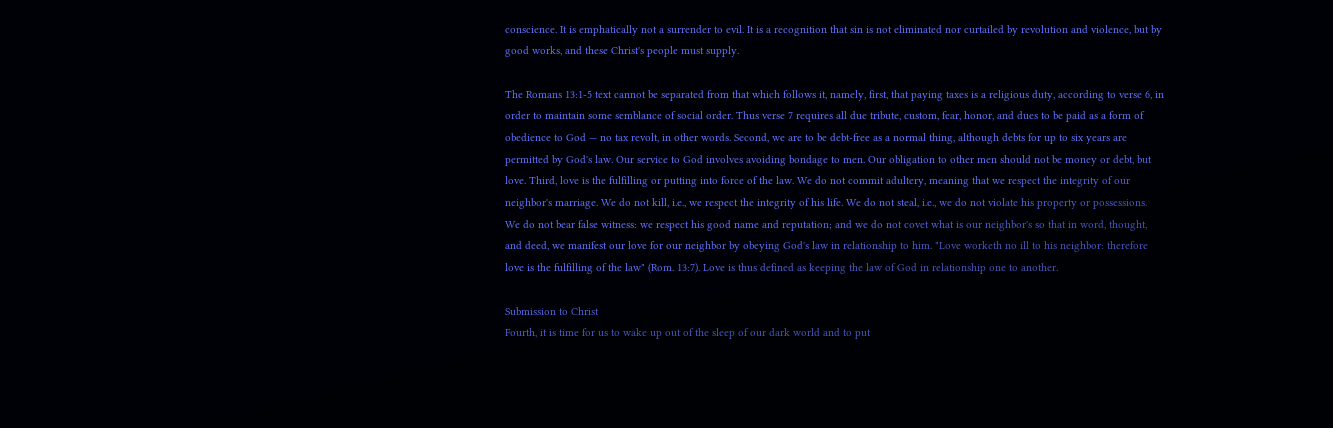conscience. It is emphatically not a surrender to evil. It is a recognition that sin is not eliminated nor curtailed by revolution and violence, but by good works, and these Christ's people must supply.

The Romans 13:1-5 text cannot be separated from that which follows it, namely, first, that paying taxes is a religious duty, according to verse 6, in order to maintain some semblance of social order. Thus verse 7 requires all due tribute, custom, fear, honor, and dues to be paid as a form of obedience to God — no tax revolt, in other words. Second, we are to be debt-free as a normal thing, although debts for up to six years are permitted by God's law. Our service to God involves avoiding bondage to men. Our obligation to other men should not be money or debt, but love. Third, love is the fulfilling or putting into force of the law. We do not commit adultery, meaning that we respect the integrity of our neighbor's marriage. We do not kill, i.e., we respect the integrity of his life. We do not steal, i.e., we do not violate his property or possessions. We do not bear false witness: we respect his good name and reputation; and we do not covet what is our neighbor's so that in word, thought, and deed, we manifest our love for our neighbor by obeying God's law in relationship to him. "Love worketh no ill to his neighbor: therefore love is the fulfilling of the law" (Rom. 13:7). Love is thus defined as keeping the law of God in relationship one to another.

Submission to Christ
Fourth, it is time for us to wake up out of the sleep of our dark world and to put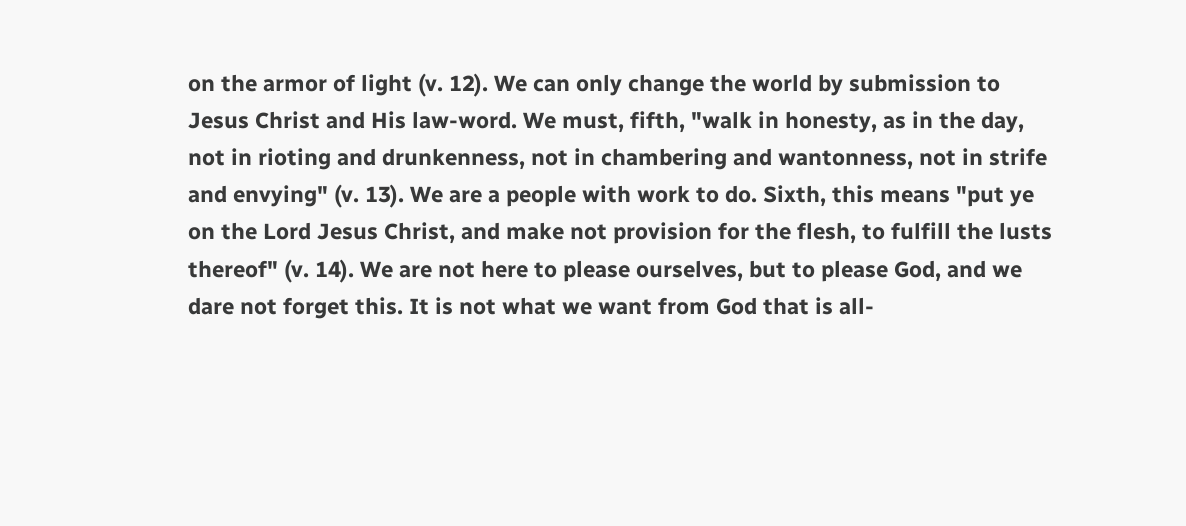on the armor of light (v. 12). We can only change the world by submission to Jesus Christ and His law-word. We must, fifth, "walk in honesty, as in the day, not in rioting and drunkenness, not in chambering and wantonness, not in strife and envying" (v. 13). We are a people with work to do. Sixth, this means "put ye on the Lord Jesus Christ, and make not provision for the flesh, to fulfill the lusts thereof" (v. 14). We are not here to please ourselves, but to please God, and we dare not forget this. It is not what we want from God that is all-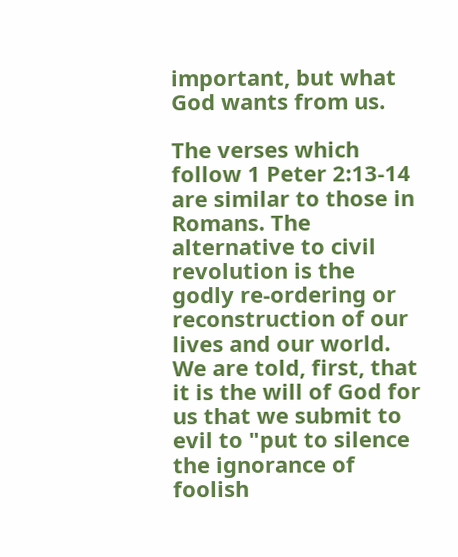important, but what God wants from us.

The verses which follow 1 Peter 2:13-14 are similar to those in Romans. The alternative to civil revolution is the godly re-ordering or reconstruction of our lives and our world. We are told, first, that it is the will of God for us that we submit to evil to "put to silence the ignorance of foolish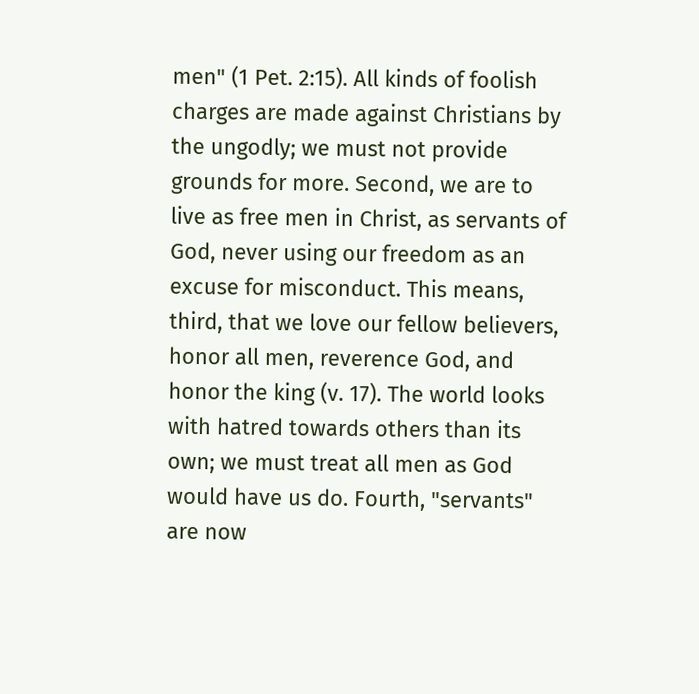men" (1 Pet. 2:15). All kinds of foolish charges are made against Christians by the ungodly; we must not provide grounds for more. Second, we are to live as free men in Christ, as servants of God, never using our freedom as an excuse for misconduct. This means, third, that we love our fellow believers, honor all men, reverence God, and honor the king (v. 17). The world looks with hatred towards others than its own; we must treat all men as God would have us do. Fourth, "servants" are now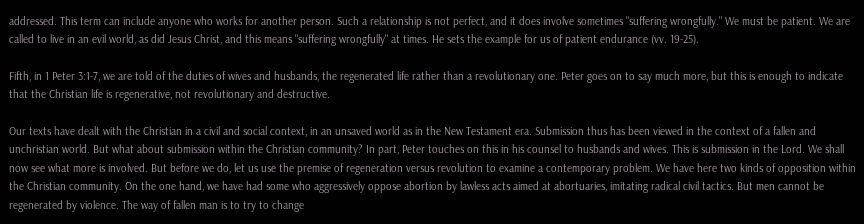addressed. This term can include anyone who works for another person. Such a relationship is not perfect, and it does involve sometimes "suffering wrongfully." We must be patient. We are called to live in an evil world, as did Jesus Christ, and this means "suffering wrongfully" at times. He sets the example for us of patient endurance (vv. 19-25).

Fifth, in 1 Peter 3:1-7, we are told of the duties of wives and husbands, the regenerated life rather than a revolutionary one. Peter goes on to say much more, but this is enough to indicate that the Christian life is regenerative, not revolutionary and destructive.

Our texts have dealt with the Christian in a civil and social context, in an unsaved world as in the New Testament era. Submission thus has been viewed in the context of a fallen and unchristian world. But what about submission within the Christian community? In part, Peter touches on this in his counsel to husbands and wives. This is submission in the Lord. We shall now see what more is involved. But before we do, let us use the premise of regeneration versus revolution to examine a contemporary problem. We have here two kinds of opposition within the Christian community. On the one hand, we have had some who aggressively oppose abortion by lawless acts aimed at abortuaries, imitating radical civil tactics. But men cannot be regenerated by violence. The way of fallen man is to try to change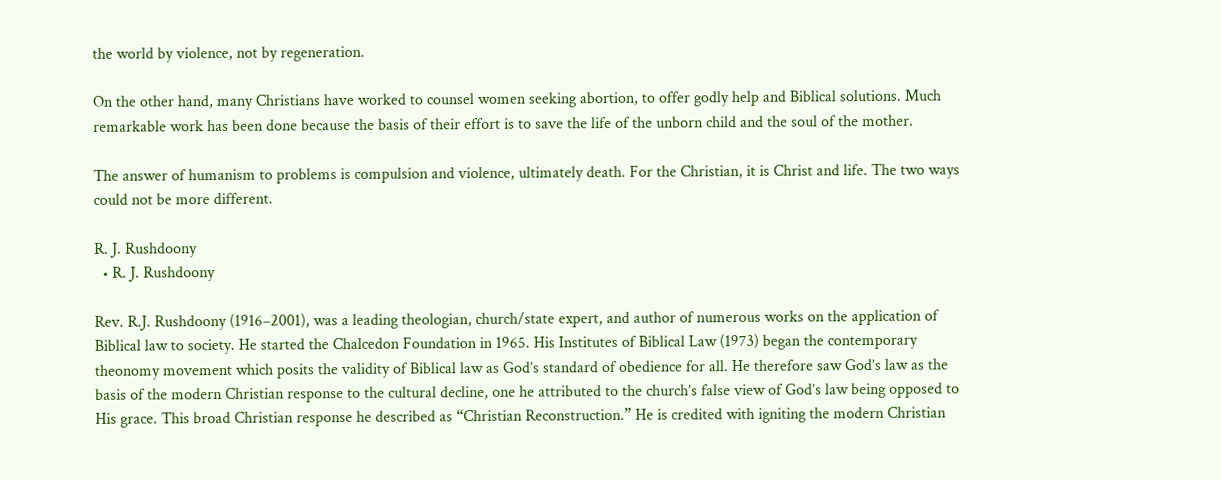the world by violence, not by regeneration.

On the other hand, many Christians have worked to counsel women seeking abortion, to offer godly help and Biblical solutions. Much remarkable work has been done because the basis of their effort is to save the life of the unborn child and the soul of the mother.

The answer of humanism to problems is compulsion and violence, ultimately death. For the Christian, it is Christ and life. The two ways could not be more different.

R. J. Rushdoony
  • R. J. Rushdoony

Rev. R.J. Rushdoony (1916–2001), was a leading theologian, church/state expert, and author of numerous works on the application of Biblical law to society. He started the Chalcedon Foundation in 1965. His Institutes of Biblical Law (1973) began the contemporary theonomy movement which posits the validity of Biblical law as God’s standard of obedience for all. He therefore saw God’s law as the basis of the modern Christian response to the cultural decline, one he attributed to the church’s false view of God’s law being opposed to His grace. This broad Christian response he described as “Christian Reconstruction.” He is credited with igniting the modern Christian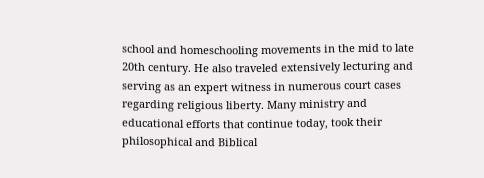school and homeschooling movements in the mid to late 20th century. He also traveled extensively lecturing and serving as an expert witness in numerous court cases regarding religious liberty. Many ministry and educational efforts that continue today, took their philosophical and Biblical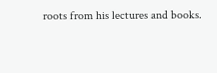roots from his lectures and books.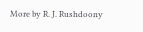More by R. J. Rushdoony